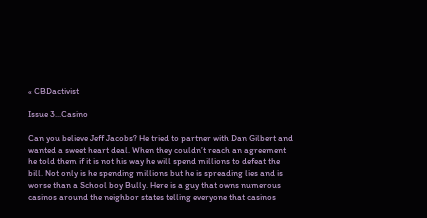« CBDactivist

Issue 3...Casino

Can you believe Jeff Jacobs? He tried to partner with Dan Gilbert and wanted a sweet heart deal. When they couldn’t reach an agreement he told them if it is not his way he will spend millions to defeat the bill. Not only is he spending millions but he is spreading lies and is worse than a School boy Bully. Here is a guy that owns numerous casinos around the neighbor states telling everyone that casinos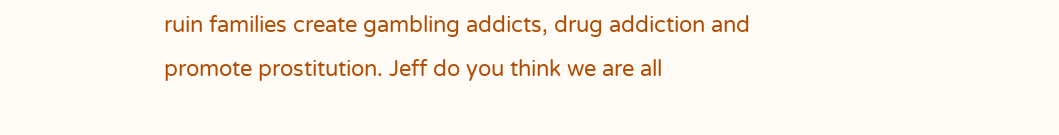ruin families create gambling addicts, drug addiction and promote prostitution. Jeff do you think we are all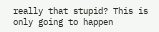really that stupid? This is only going to happen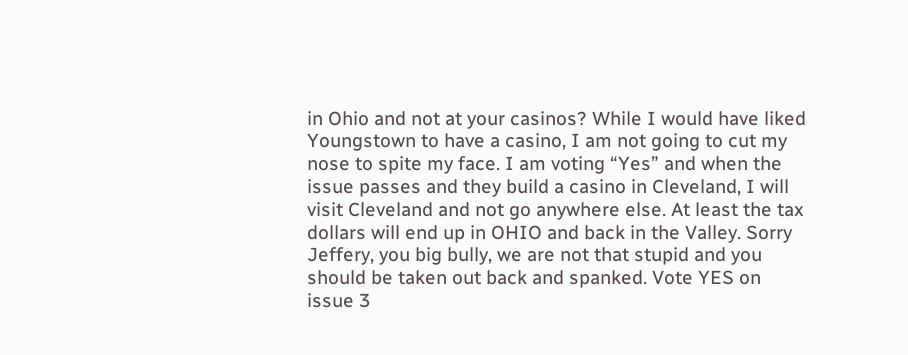in Ohio and not at your casinos? While I would have liked Youngstown to have a casino, I am not going to cut my nose to spite my face. I am voting “Yes” and when the issue passes and they build a casino in Cleveland, I will visit Cleveland and not go anywhere else. At least the tax dollars will end up in OHIO and back in the Valley. Sorry Jeffery, you big bully, we are not that stupid and you should be taken out back and spanked. Vote YES on issue 3